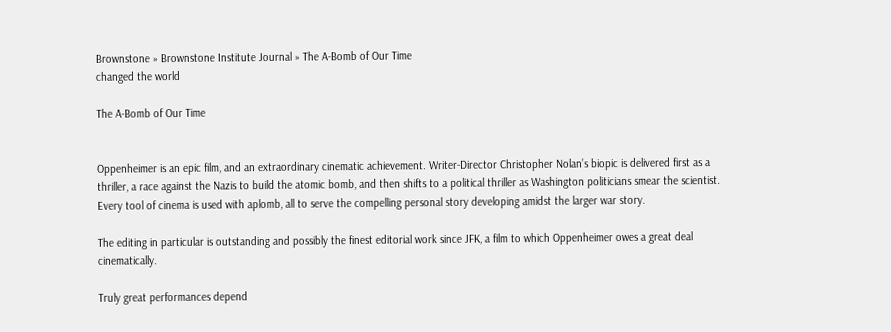Brownstone » Brownstone Institute Journal » The A-Bomb of Our Time
changed the world

The A-Bomb of Our Time


Oppenheimer is an epic film, and an extraordinary cinematic achievement. Writer-Director Christopher Nolan’s biopic is delivered first as a thriller, a race against the Nazis to build the atomic bomb, and then shifts to a political thriller as Washington politicians smear the scientist. Every tool of cinema is used with aplomb, all to serve the compelling personal story developing amidst the larger war story.

The editing in particular is outstanding and possibly the finest editorial work since JFK, a film to which Oppenheimer owes a great deal cinematically.

Truly great performances depend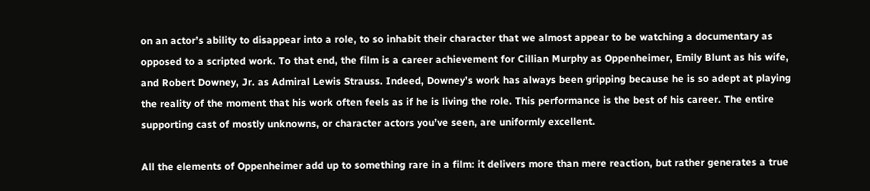on an actor’s ability to disappear into a role, to so inhabit their character that we almost appear to be watching a documentary as opposed to a scripted work. To that end, the film is a career achievement for Cillian Murphy as Oppenheimer, Emily Blunt as his wife, and Robert Downey, Jr. as Admiral Lewis Strauss. Indeed, Downey’s work has always been gripping because he is so adept at playing the reality of the moment that his work often feels as if he is living the role. This performance is the best of his career. The entire supporting cast of mostly unknowns, or character actors you’ve seen, are uniformly excellent.

All the elements of Oppenheimer add up to something rare in a film: it delivers more than mere reaction, but rather generates a true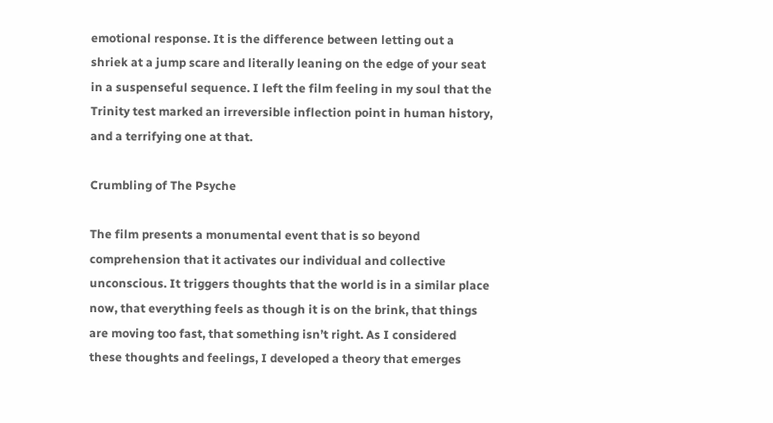emotional response. It is the difference between letting out a shriek at a jump scare and literally leaning on the edge of your seat in a suspenseful sequence. I left the film feeling in my soul that the Trinity test marked an irreversible inflection point in human history, and a terrifying one at that.

Crumbling of The Psyche

The film presents a monumental event that is so beyond comprehension that it activates our individual and collective unconscious. It triggers thoughts that the world is in a similar place now, that everything feels as though it is on the brink, that things are moving too fast, that something isn’t right. As I considered these thoughts and feelings, I developed a theory that emerges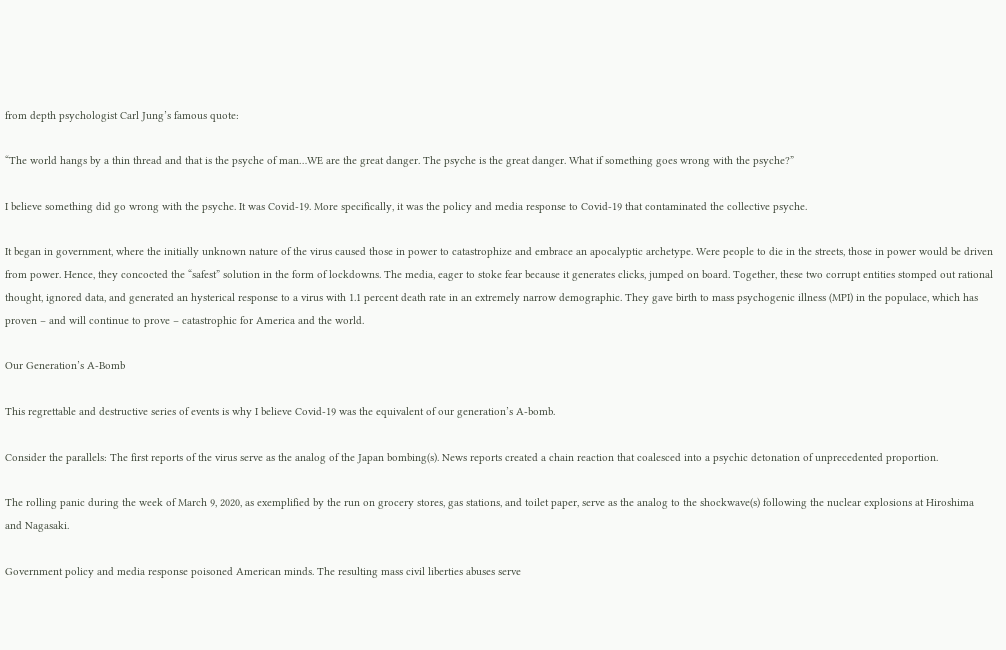from depth psychologist Carl Jung’s famous quote:

“The world hangs by a thin thread and that is the psyche of man…WE are the great danger. The psyche is the great danger. What if something goes wrong with the psyche?”

I believe something did go wrong with the psyche. It was Covid-19. More specifically, it was the policy and media response to Covid-19 that contaminated the collective psyche.

It began in government, where the initially unknown nature of the virus caused those in power to catastrophize and embrace an apocalyptic archetype. Were people to die in the streets, those in power would be driven from power. Hence, they concocted the “safest” solution in the form of lockdowns. The media, eager to stoke fear because it generates clicks, jumped on board. Together, these two corrupt entities stomped out rational thought, ignored data, and generated an hysterical response to a virus with 1.1 percent death rate in an extremely narrow demographic. They gave birth to mass psychogenic illness (MPI) in the populace, which has proven – and will continue to prove – catastrophic for America and the world.

Our Generation’s A-Bomb

This regrettable and destructive series of events is why I believe Covid-19 was the equivalent of our generation’s A-bomb.

Consider the parallels: The first reports of the virus serve as the analog of the Japan bombing(s). News reports created a chain reaction that coalesced into a psychic detonation of unprecedented proportion.

The rolling panic during the week of March 9, 2020, as exemplified by the run on grocery stores, gas stations, and toilet paper, serve as the analog to the shockwave(s) following the nuclear explosions at Hiroshima and Nagasaki.

Government policy and media response poisoned American minds. The resulting mass civil liberties abuses serve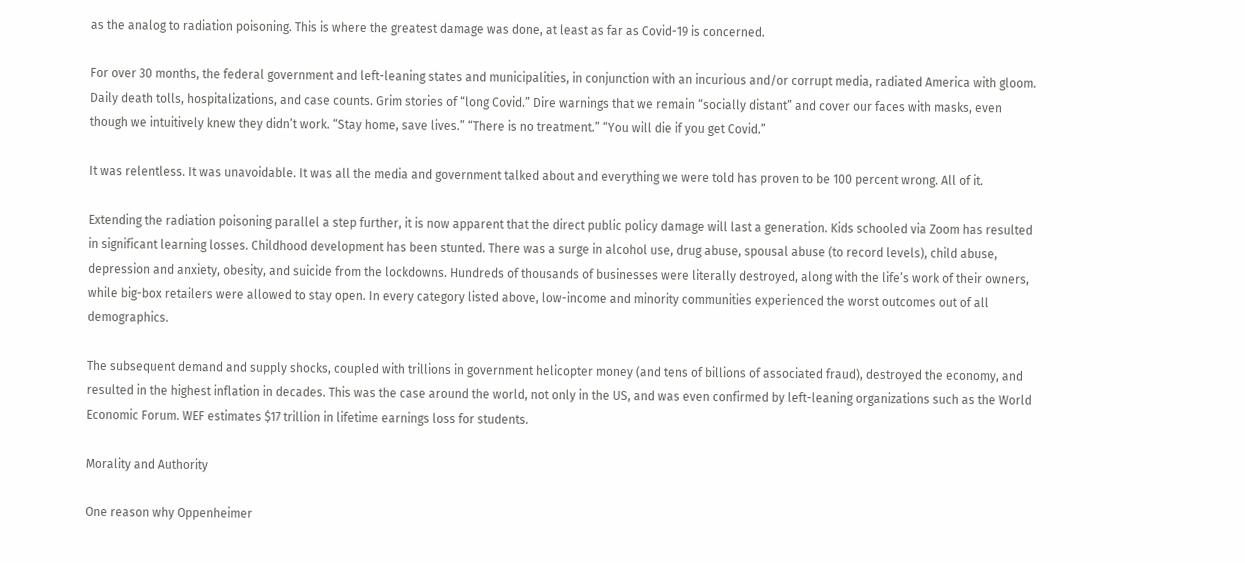as the analog to radiation poisoning. This is where the greatest damage was done, at least as far as Covid-19 is concerned.

For over 30 months, the federal government and left-leaning states and municipalities, in conjunction with an incurious and/or corrupt media, radiated America with gloom. Daily death tolls, hospitalizations, and case counts. Grim stories of “long Covid.” Dire warnings that we remain “socially distant” and cover our faces with masks, even though we intuitively knew they didn’t work. “Stay home, save lives.” “There is no treatment.” “You will die if you get Covid.”

It was relentless. It was unavoidable. It was all the media and government talked about and everything we were told has proven to be 100 percent wrong. All of it.

Extending the radiation poisoning parallel a step further, it is now apparent that the direct public policy damage will last a generation. Kids schooled via Zoom has resulted in significant learning losses. Childhood development has been stunted. There was a surge in alcohol use, drug abuse, spousal abuse (to record levels), child abuse, depression and anxiety, obesity, and suicide from the lockdowns. Hundreds of thousands of businesses were literally destroyed, along with the life’s work of their owners, while big-box retailers were allowed to stay open. In every category listed above, low-income and minority communities experienced the worst outcomes out of all demographics.

The subsequent demand and supply shocks, coupled with trillions in government helicopter money (and tens of billions of associated fraud), destroyed the economy, and resulted in the highest inflation in decades. This was the case around the world, not only in the US, and was even confirmed by left-leaning organizations such as the World Economic Forum. WEF estimates $17 trillion in lifetime earnings loss for students.

Morality and Authority

One reason why Oppenheimer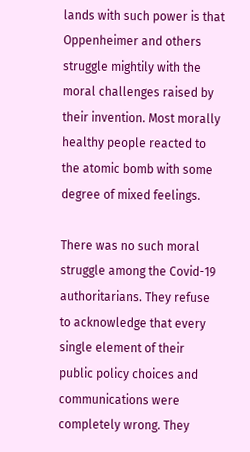lands with such power is that Oppenheimer and others struggle mightily with the moral challenges raised by their invention. Most morally healthy people reacted to the atomic bomb with some degree of mixed feelings.

There was no such moral struggle among the Covid-19 authoritarians. They refuse to acknowledge that every single element of their public policy choices and communications were completely wrong. They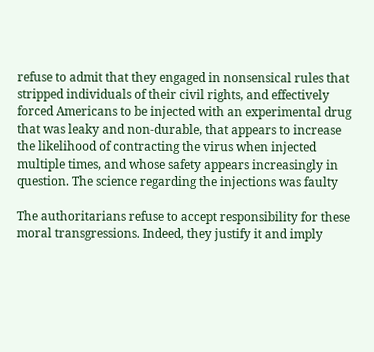refuse to admit that they engaged in nonsensical rules that stripped individuals of their civil rights, and effectively forced Americans to be injected with an experimental drug that was leaky and non-durable, that appears to increase the likelihood of contracting the virus when injected multiple times, and whose safety appears increasingly in question. The science regarding the injections was faulty

The authoritarians refuse to accept responsibility for these moral transgressions. Indeed, they justify it and imply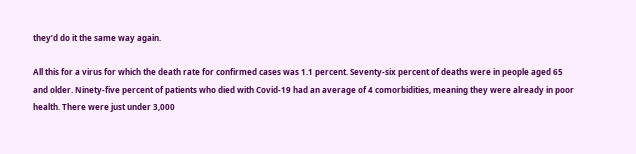they’d do it the same way again.

All this for a virus for which the death rate for confirmed cases was 1.1 percent. Seventy-six percent of deaths were in people aged 65 and older. Ninety-five percent of patients who died with Covid-19 had an average of 4 comorbidities, meaning they were already in poor health. There were just under 3,000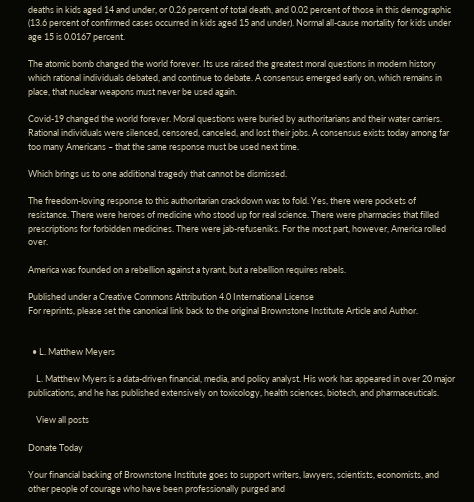deaths in kids aged 14 and under, or 0.26 percent of total death, and 0.02 percent of those in this demographic (13.6 percent of confirmed cases occurred in kids aged 15 and under). Normal all-cause mortality for kids under age 15 is 0.0167 percent.

The atomic bomb changed the world forever. Its use raised the greatest moral questions in modern history which rational individuals debated, and continue to debate. A consensus emerged early on, which remains in place, that nuclear weapons must never be used again.

Covid-19 changed the world forever. Moral questions were buried by authoritarians and their water carriers. Rational individuals were silenced, censored, canceled, and lost their jobs. A consensus exists today among far too many Americans – that the same response must be used next time.

Which brings us to one additional tragedy that cannot be dismissed.

The freedom-loving response to this authoritarian crackdown was to fold. Yes, there were pockets of resistance. There were heroes of medicine who stood up for real science. There were pharmacies that filled prescriptions for forbidden medicines. There were jab-refuseniks. For the most part, however, America rolled over.

America was founded on a rebellion against a tyrant, but a rebellion requires rebels.

Published under a Creative Commons Attribution 4.0 International License
For reprints, please set the canonical link back to the original Brownstone Institute Article and Author.


  • L. Matthew Meyers

    L. Matthew Myers is a data-driven financial, media, and policy analyst. His work has appeared in over 20 major publications, and he has published extensively on toxicology, health sciences, biotech, and pharmaceuticals.

    View all posts

Donate Today

Your financial backing of Brownstone Institute goes to support writers, lawyers, scientists, economists, and other people of courage who have been professionally purged and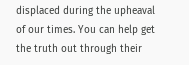displaced during the upheaval of our times. You can help get the truth out through their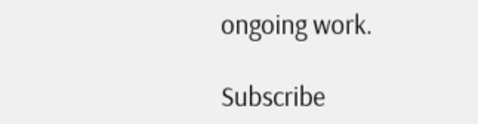ongoing work.

Subscribe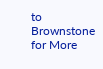to Brownstone for More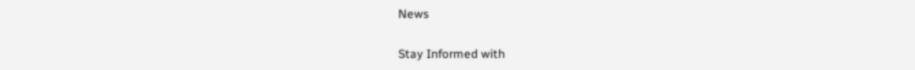News

Stay Informed with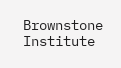Brownstone Institute